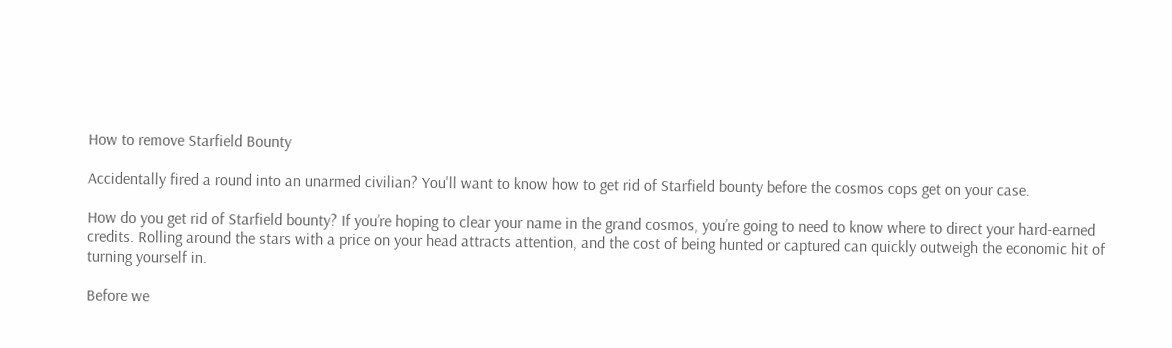How to remove Starfield Bounty

Accidentally fired a round into an unarmed civilian? You'll want to know how to get rid of Starfield bounty before the cosmos cops get on your case.

How do you get rid of Starfield bounty? If you’re hoping to clear your name in the grand cosmos, you’re going to need to know where to direct your hard-earned credits. Rolling around the stars with a price on your head attracts attention, and the cost of being hunted or captured can quickly outweigh the economic hit of turning yourself in.

Before we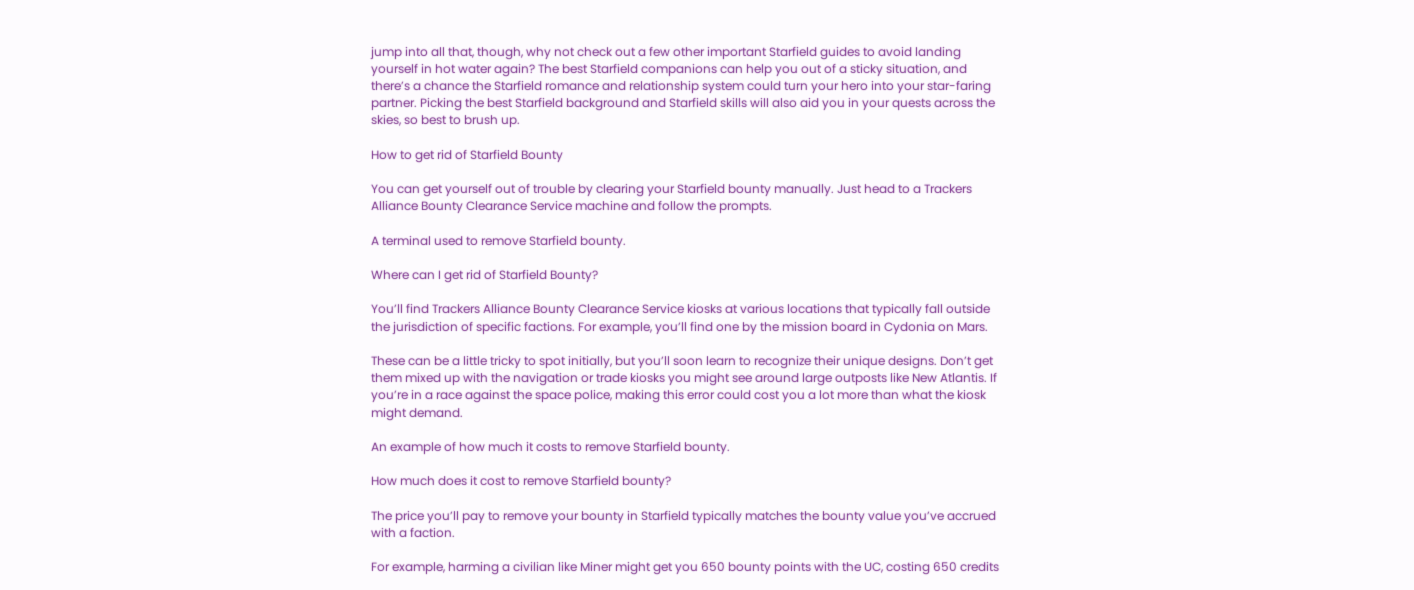jump into all that, though, why not check out a few other important Starfield guides to avoid landing yourself in hot water again? The best Starfield companions can help you out of a sticky situation, and there’s a chance the Starfield romance and relationship system could turn your hero into your star-faring partner. Picking the best Starfield background and Starfield skills will also aid you in your quests across the skies, so best to brush up.

How to get rid of Starfield Bounty

You can get yourself out of trouble by clearing your Starfield bounty manually. Just head to a Trackers Alliance Bounty Clearance Service machine and follow the prompts.

A terminal used to remove Starfield bounty.

Where can I get rid of Starfield Bounty?

You’ll find Trackers Alliance Bounty Clearance Service kiosks at various locations that typically fall outside the jurisdiction of specific factions. For example, you’ll find one by the mission board in Cydonia on Mars.

These can be a little tricky to spot initially, but you’ll soon learn to recognize their unique designs. Don’t get them mixed up with the navigation or trade kiosks you might see around large outposts like New Atlantis. If you’re in a race against the space police, making this error could cost you a lot more than what the kiosk might demand.

An example of how much it costs to remove Starfield bounty.

How much does it cost to remove Starfield bounty?

The price you’ll pay to remove your bounty in Starfield typically matches the bounty value you’ve accrued with a faction.

For example, harming a civilian like Miner might get you 650 bounty points with the UC, costing 650 credits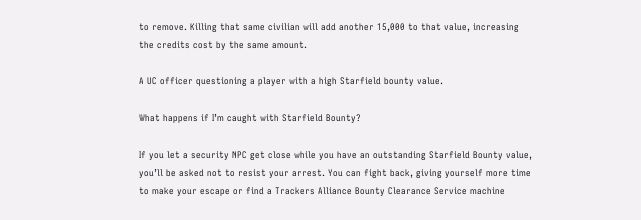to remove. Killing that same civilian will add another 15,000 to that value, increasing the credits cost by the same amount.

A UC officer questioning a player with a high Starfield bounty value.

What happens if I’m caught with Starfield Bounty?

If you let a security NPC get close while you have an outstanding Starfield Bounty value, you’ll be asked not to resist your arrest. You can fight back, giving yourself more time to make your escape or find a Trackers Alliance Bounty Clearance Service machine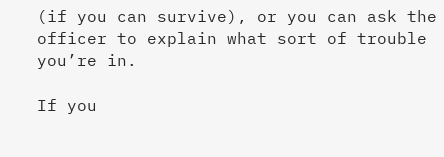(if you can survive), or you can ask the officer to explain what sort of trouble you’re in.

If you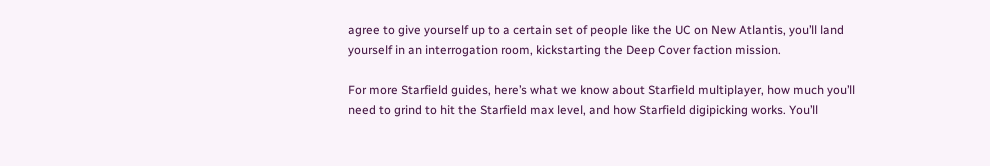agree to give yourself up to a certain set of people like the UC on New Atlantis, you’ll land yourself in an interrogation room, kickstarting the Deep Cover faction mission.

For more Starfield guides, here’s what we know about Starfield multiplayer, how much you’ll need to grind to hit the Starfield max level, and how Starfield digipicking works. You’ll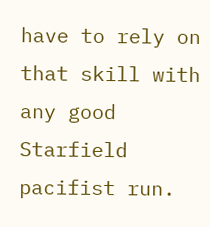have to rely on that skill with any good Starfield pacifist run.